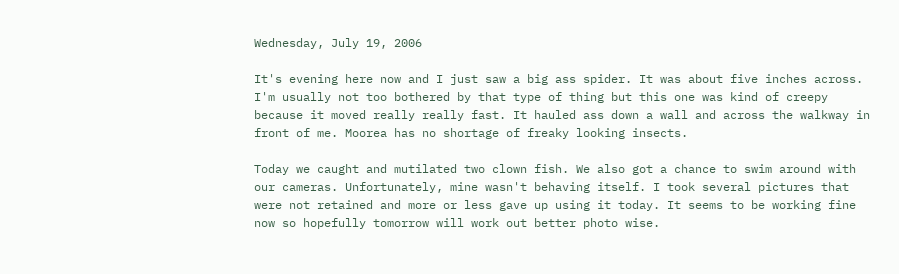Wednesday, July 19, 2006

It's evening here now and I just saw a big ass spider. It was about five inches across. I'm usually not too bothered by that type of thing but this one was kind of creepy because it moved really really fast. It hauled ass down a wall and across the walkway in front of me. Moorea has no shortage of freaky looking insects.

Today we caught and mutilated two clown fish. We also got a chance to swim around with our cameras. Unfortunately, mine wasn't behaving itself. I took several pictures that were not retained and more or less gave up using it today. It seems to be working fine now so hopefully tomorrow will work out better photo wise.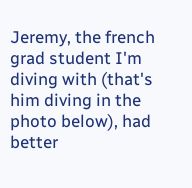Jeremy, the french grad student I'm diving with (that's him diving in the photo below), had better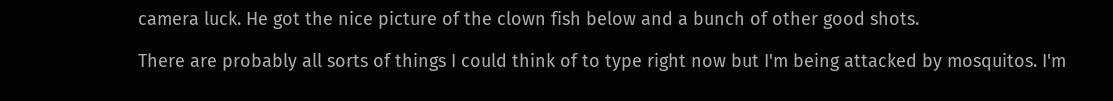camera luck. He got the nice picture of the clown fish below and a bunch of other good shots.

There are probably all sorts of things I could think of to type right now but I'm being attacked by mosquitos. I'm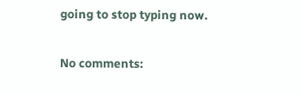going to stop typing now.

No comments: